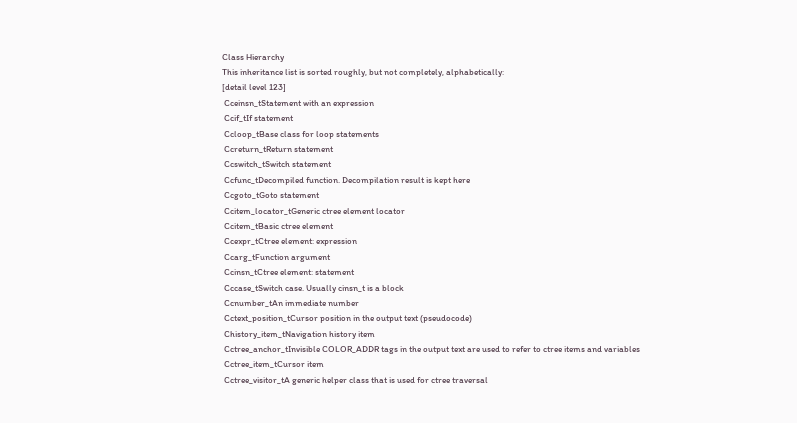Class Hierarchy
This inheritance list is sorted roughly, but not completely, alphabetically:
[detail level 123]
 Cceinsn_tStatement with an expression
 Ccif_tIf statement
 Ccloop_tBase class for loop statements
 Ccreturn_tReturn statement
 Ccswitch_tSwitch statement
 Ccfunc_tDecompiled function. Decompilation result is kept here
 Ccgoto_tGoto statement
 Ccitem_locator_tGeneric ctree element locator
 Ccitem_tBasic ctree element
 Ccexpr_tCtree element: expression
 Ccarg_tFunction argument
 Ccinsn_tCtree element: statement
 Cccase_tSwitch case. Usually cinsn_t is a block
 Ccnumber_tAn immediate number
 Cctext_position_tCursor position in the output text (pseudocode)
 Chistory_item_tNavigation history item
 Cctree_anchor_tInvisible COLOR_ADDR tags in the output text are used to refer to ctree items and variables
 Cctree_item_tCursor item
 Cctree_visitor_tA generic helper class that is used for ctree traversal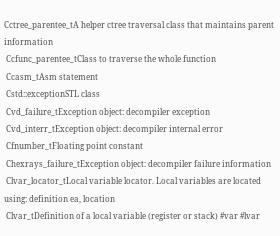Cctree_parentee_tA helper ctree traversal class that maintains parent information
 Ccfunc_parentee_tClass to traverse the whole function
 Ccasm_tAsm statement
 Cstd::exceptionSTL class
 Cvd_failure_tException object: decompiler exception
 Cvd_interr_tException object: decompiler internal error
 Cfnumber_tFloating point constant
 Chexrays_failure_tException object: decompiler failure information
 Clvar_locator_tLocal variable locator. Local variables are located using: definition ea, location
 Clvar_tDefinition of a local variable (register or stack) #var #lvar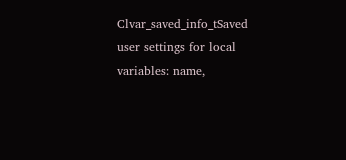Clvar_saved_info_tSaved user settings for local variables: name,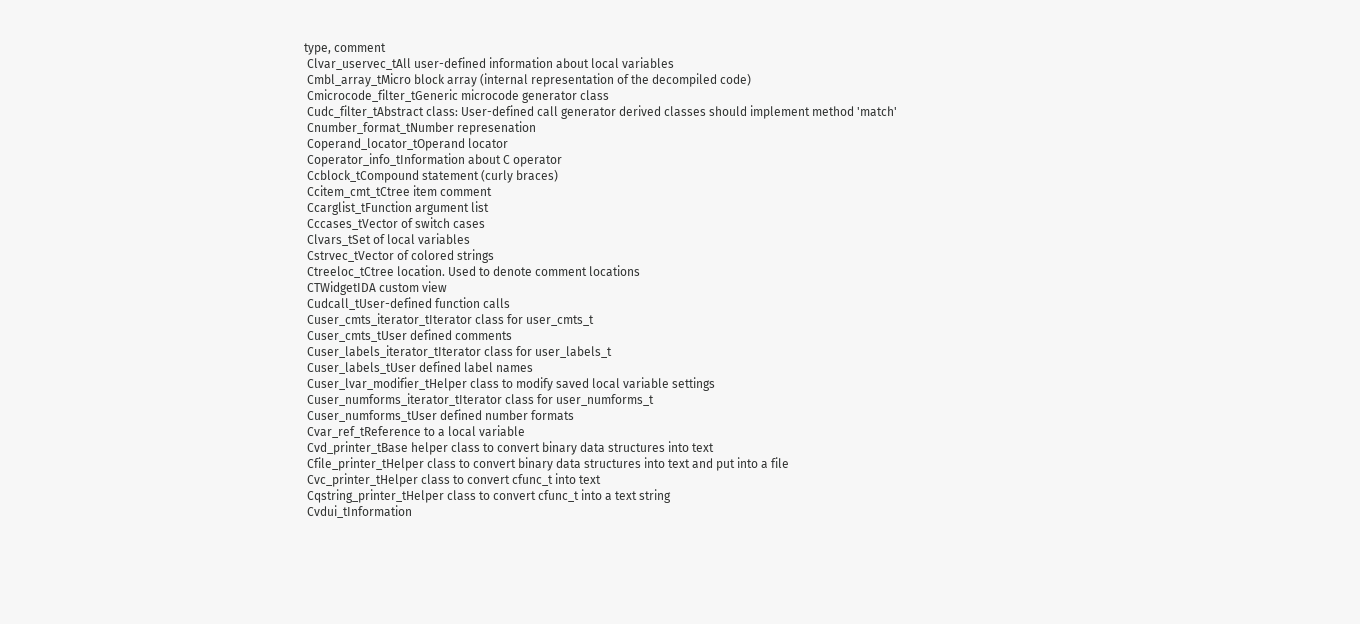type, comment
 Clvar_uservec_tAll user-defined information about local variables
 Cmbl_array_tMicro block array (internal representation of the decompiled code)
 Cmicrocode_filter_tGeneric microcode generator class
 Cudc_filter_tAbstract class: User-defined call generator derived classes should implement method 'match'
 Cnumber_format_tNumber represenation
 Coperand_locator_tOperand locator
 Coperator_info_tInformation about C operator
 Ccblock_tCompound statement (curly braces)
 Ccitem_cmt_tCtree item comment
 Ccarglist_tFunction argument list
 Cccases_tVector of switch cases
 Clvars_tSet of local variables
 Cstrvec_tVector of colored strings
 Ctreeloc_tCtree location. Used to denote comment locations
 CTWidgetIDA custom view
 Cudcall_tUser-defined function calls
 Cuser_cmts_iterator_tIterator class for user_cmts_t
 Cuser_cmts_tUser defined comments
 Cuser_labels_iterator_tIterator class for user_labels_t
 Cuser_labels_tUser defined label names
 Cuser_lvar_modifier_tHelper class to modify saved local variable settings
 Cuser_numforms_iterator_tIterator class for user_numforms_t
 Cuser_numforms_tUser defined number formats
 Cvar_ref_tReference to a local variable
 Cvd_printer_tBase helper class to convert binary data structures into text
 Cfile_printer_tHelper class to convert binary data structures into text and put into a file
 Cvc_printer_tHelper class to convert cfunc_t into text
 Cqstring_printer_tHelper class to convert cfunc_t into a text string
 Cvdui_tInformation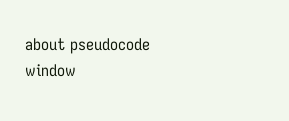about pseudocode window